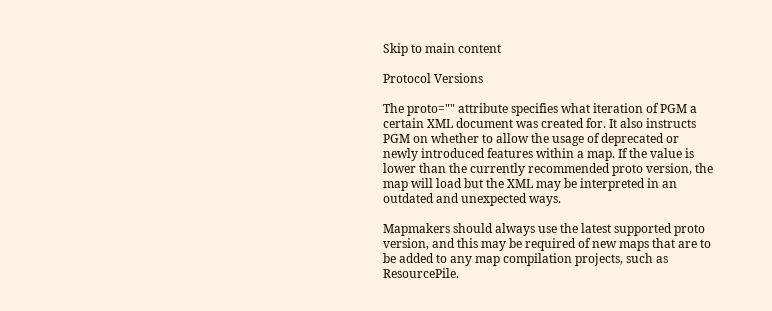Skip to main content

Protocol Versions

The proto="" attribute specifies what iteration of PGM a certain XML document was created for. It also instructs PGM on whether to allow the usage of deprecated or newly introduced features within a map. If the value is lower than the currently recommended proto version, the map will load but the XML may be interpreted in an outdated and unexpected ways.

Mapmakers should always use the latest supported proto version, and this may be required of new maps that are to be added to any map compilation projects, such as ResourcePile.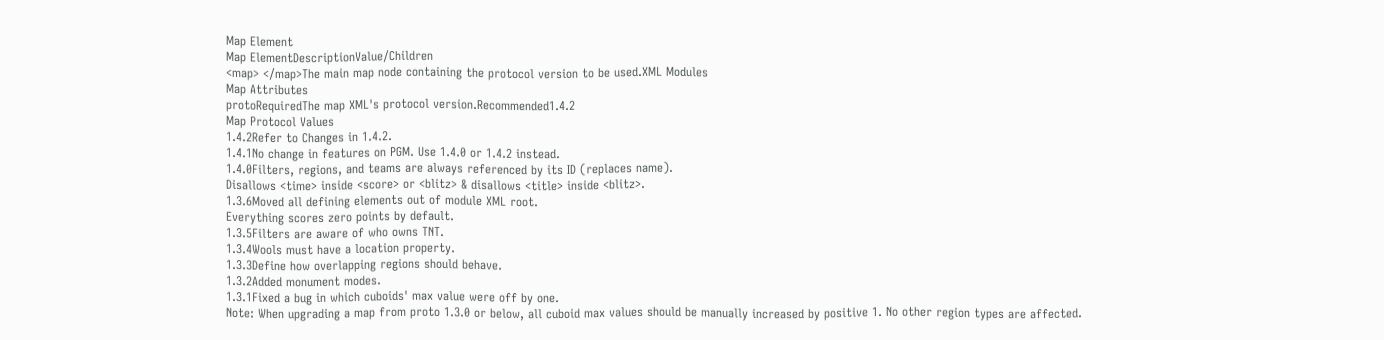Map Element
Map ElementDescriptionValue/Children
<map> </map>The main map node containing the protocol version to be used.XML Modules
Map Attributes
protoRequiredThe map XML's protocol version.Recommended1.4.2
Map Protocol Values
1.4.2Refer to Changes in 1.4.2.
1.4.1No change in features on PGM. Use 1.4.0 or 1.4.2 instead.
1.4.0Filters, regions, and teams are always referenced by its ID (replaces name).
Disallows <time> inside <score> or <blitz> & disallows <title> inside <blitz>.
1.3.6Moved all defining elements out of module XML root.
Everything scores zero points by default.
1.3.5Filters are aware of who owns TNT.
1.3.4Wools must have a location property.
1.3.3Define how overlapping regions should behave.
1.3.2Added monument modes.
1.3.1Fixed a bug in which cuboids' max value were off by one.
Note: When upgrading a map from proto 1.3.0 or below, all cuboid max values should be manually increased by positive 1. No other region types are affected.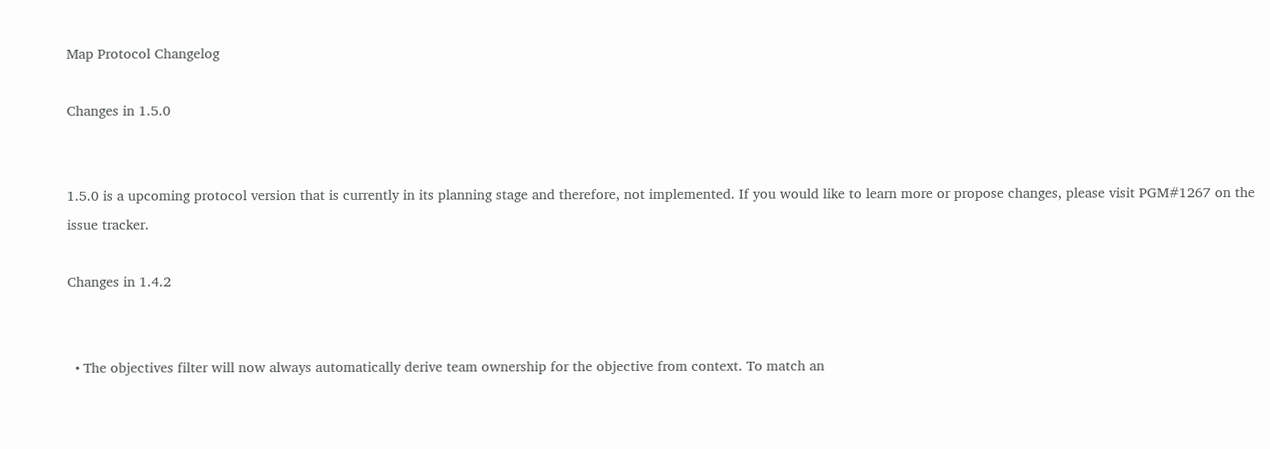Map Protocol Changelog

Changes in 1.5.0


1.5.0 is a upcoming protocol version that is currently in its planning stage and therefore, not implemented. If you would like to learn more or propose changes, please visit PGM#1267 on the issue tracker.

Changes in 1.4.2


  • The objectives filter will now always automatically derive team ownership for the objective from context. To match an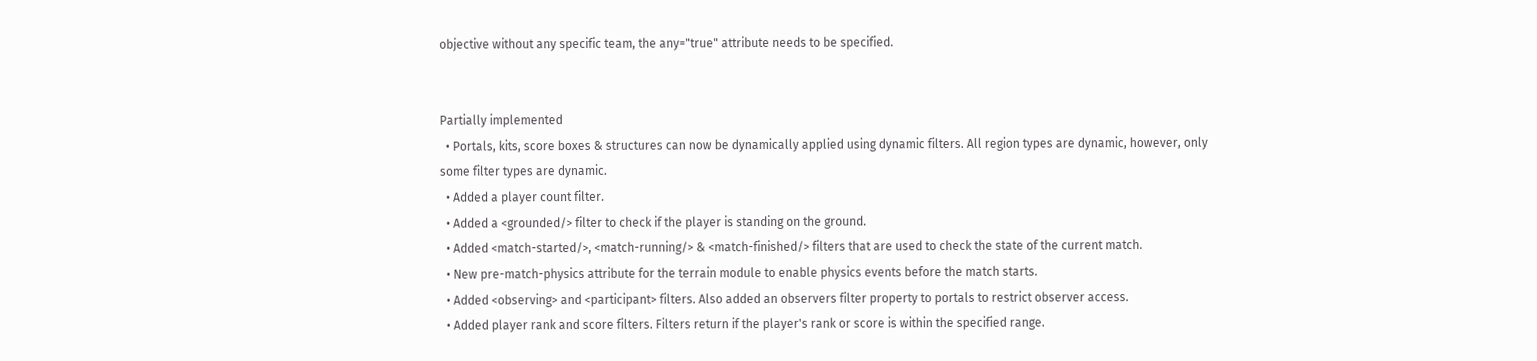objective without any specific team, the any="true" attribute needs to be specified.


Partially implemented
  • Portals, kits, score boxes & structures can now be dynamically applied using dynamic filters. All region types are dynamic, however, only some filter types are dynamic.
  • Added a player count filter.
  • Added a <grounded/> filter to check if the player is standing on the ground.
  • Added <match-started/>, <match-running/> & <match-finished/> filters that are used to check the state of the current match.
  • New pre-match-physics attribute for the terrain module to enable physics events before the match starts.
  • Added <observing> and <participant> filters. Also added an observers filter property to portals to restrict observer access.
  • Added player rank and score filters. Filters return if the player's rank or score is within the specified range.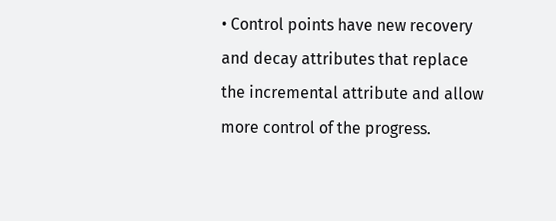• Control points have new recovery and decay attributes that replace the incremental attribute and allow more control of the progress.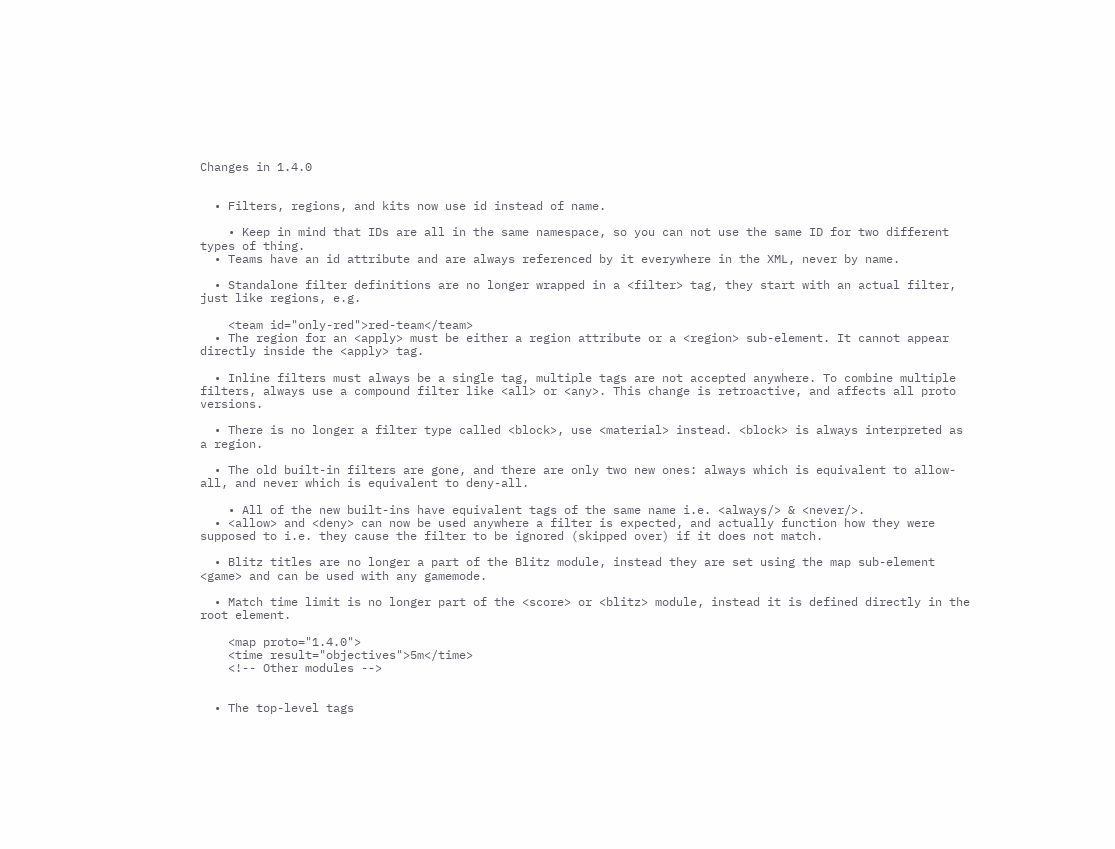Changes in 1.4.0


  • Filters, regions, and kits now use id instead of name.

    • Keep in mind that IDs are all in the same namespace, so you can not use the same ID for two different types of thing.
  • Teams have an id attribute and are always referenced by it everywhere in the XML, never by name.

  • Standalone filter definitions are no longer wrapped in a <filter> tag, they start with an actual filter, just like regions, e.g.

    <team id="only-red">red-team</team>
  • The region for an <apply> must be either a region attribute or a <region> sub-element. It cannot appear directly inside the <apply> tag.

  • Inline filters must always be a single tag, multiple tags are not accepted anywhere. To combine multiple filters, always use a compound filter like <all> or <any>. This change is retroactive, and affects all proto versions.

  • There is no longer a filter type called <block>, use <material> instead. <block> is always interpreted as a region.

  • The old built-in filters are gone, and there are only two new ones: always which is equivalent to allow-all, and never which is equivalent to deny-all.

    • All of the new built-ins have equivalent tags of the same name i.e. <always/> & <never/>.
  • <allow> and <deny> can now be used anywhere a filter is expected, and actually function how they were supposed to i.e. they cause the filter to be ignored (skipped over) if it does not match.

  • Blitz titles are no longer a part of the Blitz module, instead they are set using the map sub-element <game> and can be used with any gamemode.

  • Match time limit is no longer part of the <score> or <blitz> module, instead it is defined directly in the root element.

    <map proto="1.4.0">
    <time result="objectives">5m</time>
    <!-- Other modules -->


  • The top-level tags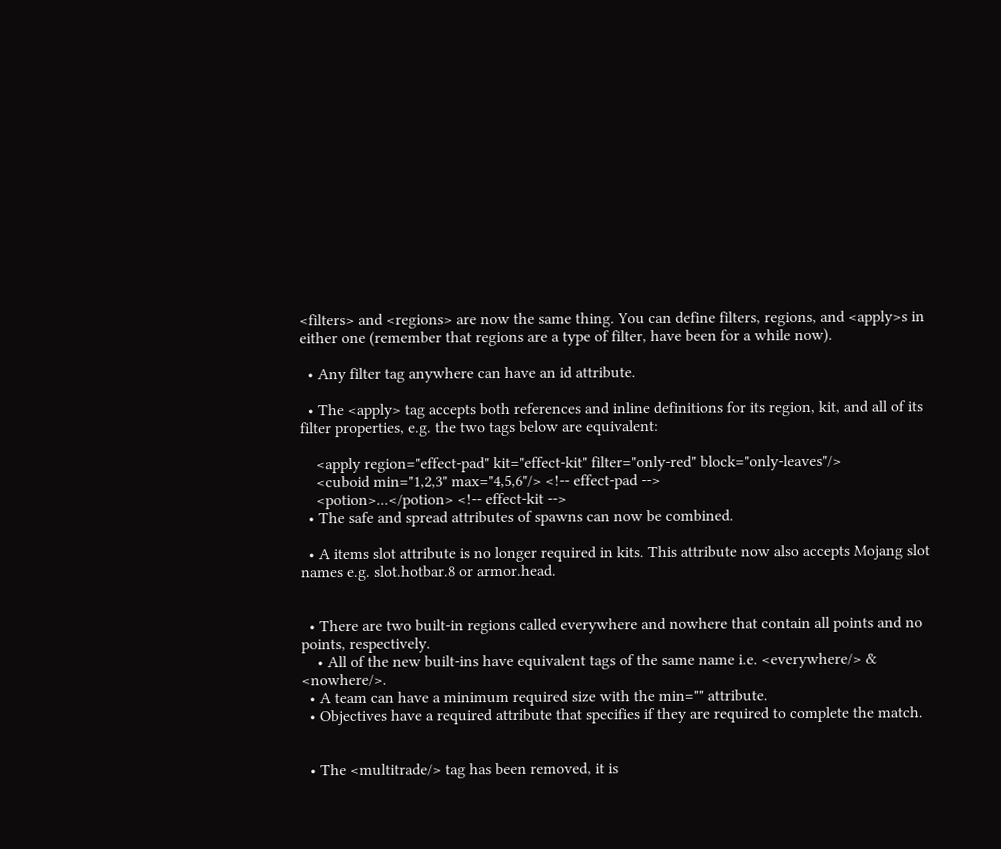<filters> and <regions> are now the same thing. You can define filters, regions, and <apply>s in either one (remember that regions are a type of filter, have been for a while now).

  • Any filter tag anywhere can have an id attribute.

  • The <apply> tag accepts both references and inline definitions for its region, kit, and all of its filter properties, e.g. the two tags below are equivalent:

    <apply region="effect-pad" kit="effect-kit" filter="only-red" block="only-leaves"/>
    <cuboid min="1,2,3" max="4,5,6"/> <!-- effect-pad -->
    <potion>...</potion> <!-- effect-kit -->
  • The safe and spread attributes of spawns can now be combined.

  • A items slot attribute is no longer required in kits. This attribute now also accepts Mojang slot names e.g. slot.hotbar.8 or armor.head.


  • There are two built-in regions called everywhere and nowhere that contain all points and no points, respectively.
    • All of the new built-ins have equivalent tags of the same name i.e. <everywhere/> & <nowhere/>.
  • A team can have a minimum required size with the min="" attribute.
  • Objectives have a required attribute that specifies if they are required to complete the match.


  • The <multitrade/> tag has been removed, it is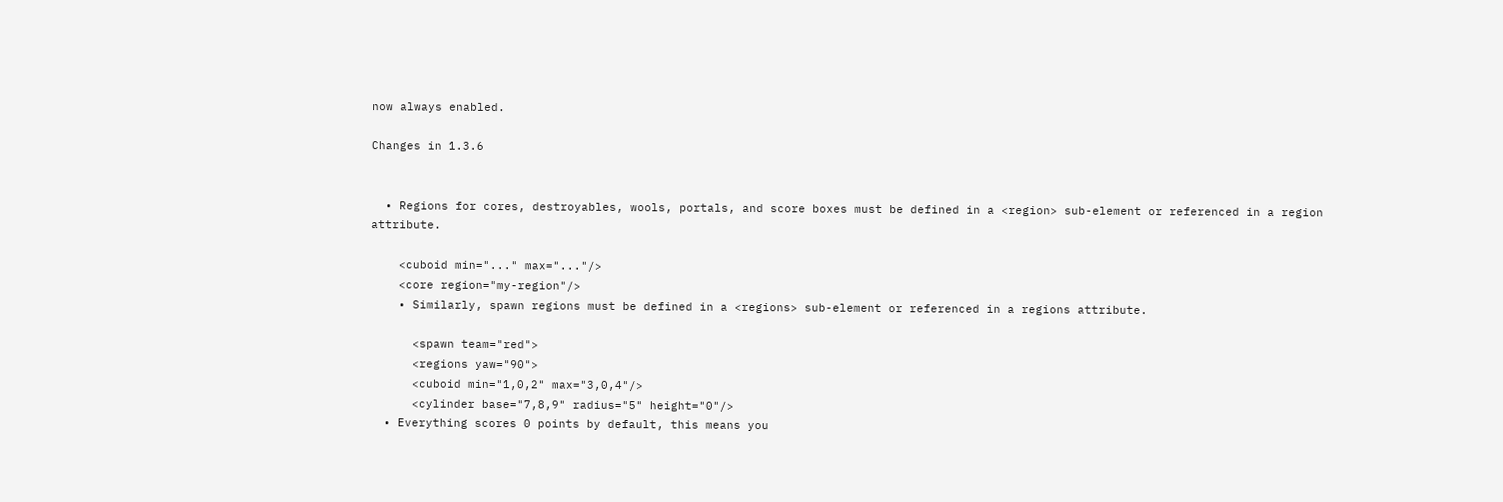now always enabled.

Changes in 1.3.6


  • Regions for cores, destroyables, wools, portals, and score boxes must be defined in a <region> sub-element or referenced in a region attribute.

    <cuboid min="..." max="..."/>
    <core region="my-region"/>
    • Similarly, spawn regions must be defined in a <regions> sub-element or referenced in a regions attribute.

      <spawn team="red">
      <regions yaw="90">
      <cuboid min="1,0,2" max="3,0,4"/>
      <cylinder base="7,8,9" radius="5" height="0"/>
  • Everything scores 0 points by default, this means you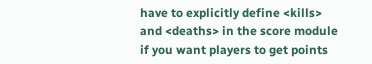have to explicitly define <kills> and <deaths> in the score module if you want players to get points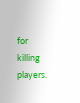for killing players.